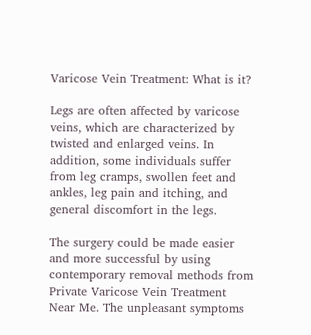Varicose Vein Treatment: What is it?

Legs are often affected by varicose veins, which are characterized by twisted and enlarged veins. In addition, some individuals suffer from leg cramps, swollen feet and ankles, leg pain and itching, and general discomfort in the legs.

The surgery could be made easier and more successful by using contemporary removal methods from Private Varicose Vein Treatment Near Me. The unpleasant symptoms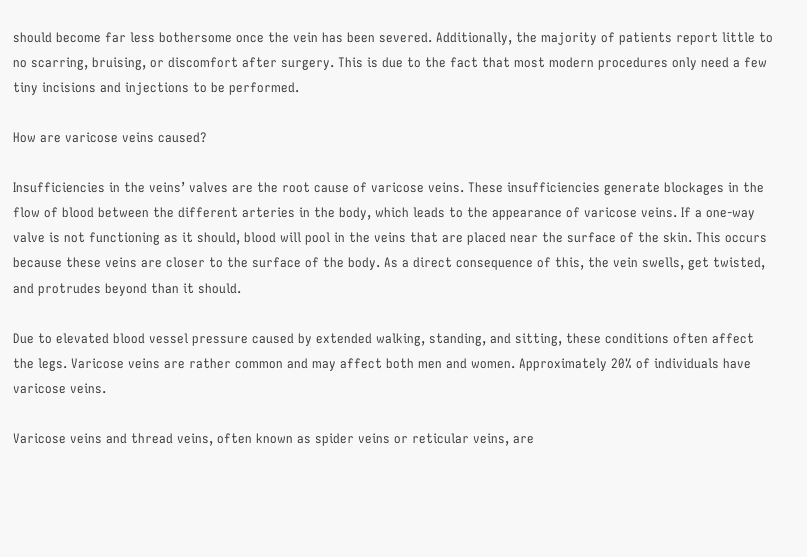should become far less bothersome once the vein has been severed. Additionally, the majority of patients report little to no scarring, bruising, or discomfort after surgery. This is due to the fact that most modern procedures only need a few tiny incisions and injections to be performed.

How are varicose veins caused?

Insufficiencies in the veins’ valves are the root cause of varicose veins. These insufficiencies generate blockages in the flow of blood between the different arteries in the body, which leads to the appearance of varicose veins. If a one-way valve is not functioning as it should, blood will pool in the veins that are placed near the surface of the skin. This occurs because these veins are closer to the surface of the body. As a direct consequence of this, the vein swells, get twisted, and protrudes beyond than it should.

Due to elevated blood vessel pressure caused by extended walking, standing, and sitting, these conditions often affect the legs. Varicose veins are rather common and may affect both men and women. Approximately 20% of individuals have varicose veins.

Varicose veins and thread veins, often known as spider veins or reticular veins, are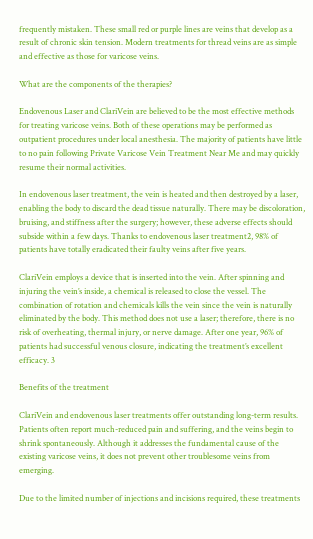frequently mistaken. These small red or purple lines are veins that develop as a result of chronic skin tension. Modern treatments for thread veins are as simple and effective as those for varicose veins.

What are the components of the therapies?

Endovenous Laser and ClariVein are believed to be the most effective methods for treating varicose veins. Both of these operations may be performed as outpatient procedures under local anesthesia. The majority of patients have little to no pain following Private Varicose Vein Treatment Near Me and may quickly resume their normal activities.

In endovenous laser treatment, the vein is heated and then destroyed by a laser, enabling the body to discard the dead tissue naturally. There may be discoloration, bruising, and stiffness after the surgery; however, these adverse effects should subside within a few days. Thanks to endovenous laser treatment2, 98% of patients have totally eradicated their faulty veins after five years.

ClariVein employs a device that is inserted into the vein. After spinning and injuring the vein’s inside, a chemical is released to close the vessel. The combination of rotation and chemicals kills the vein since the vein is naturally eliminated by the body. This method does not use a laser; therefore, there is no risk of overheating, thermal injury, or nerve damage. After one year, 96% of patients had successful venous closure, indicating the treatment’s excellent efficacy. 3

Benefits of the treatment

ClariVein and endovenous laser treatments offer outstanding long-term results. Patients often report much-reduced pain and suffering, and the veins begin to shrink spontaneously. Although it addresses the fundamental cause of the existing varicose veins, it does not prevent other troublesome veins from emerging.

Due to the limited number of injections and incisions required, these treatments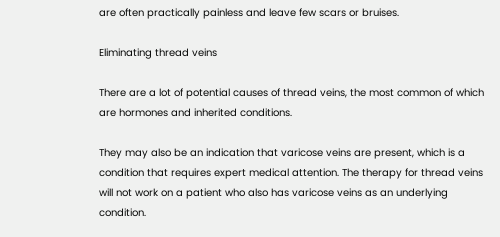are often practically painless and leave few scars or bruises.

Eliminating thread veins

There are a lot of potential causes of thread veins, the most common of which are hormones and inherited conditions.

They may also be an indication that varicose veins are present, which is a condition that requires expert medical attention. The therapy for thread veins will not work on a patient who also has varicose veins as an underlying condition.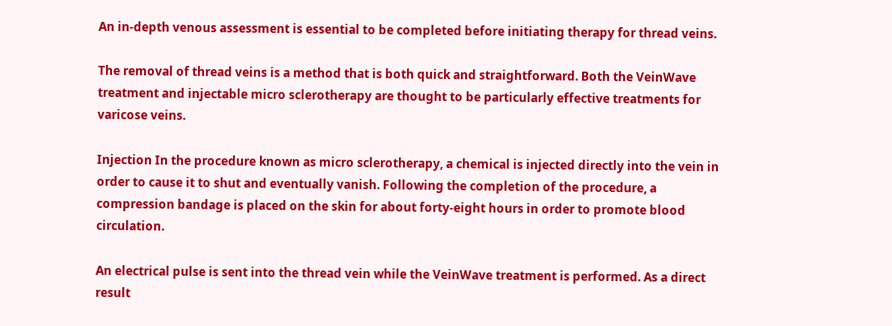An in-depth venous assessment is essential to be completed before initiating therapy for thread veins.

The removal of thread veins is a method that is both quick and straightforward. Both the VeinWave treatment and injectable micro sclerotherapy are thought to be particularly effective treatments for varicose veins.

Injection In the procedure known as micro sclerotherapy, a chemical is injected directly into the vein in order to cause it to shut and eventually vanish. Following the completion of the procedure, a compression bandage is placed on the skin for about forty-eight hours in order to promote blood circulation.

An electrical pulse is sent into the thread vein while the VeinWave treatment is performed. As a direct result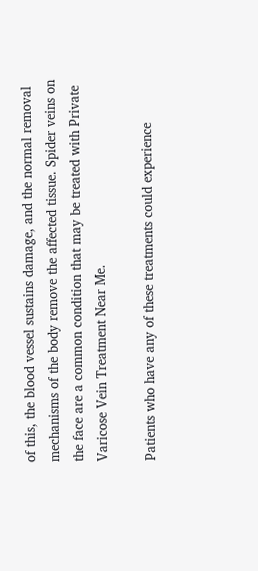of this, the blood vessel sustains damage, and the normal removal mechanisms of the body remove the affected tissue. Spider veins on the face are a common condition that may be treated with Private Varicose Vein Treatment Near Me.

Patients who have any of these treatments could experience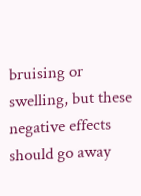bruising or swelling, but these negative effects should go away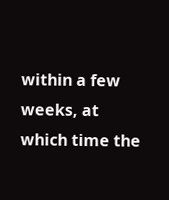within a few weeks, at which time the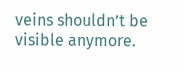veins shouldn’t be visible anymore.